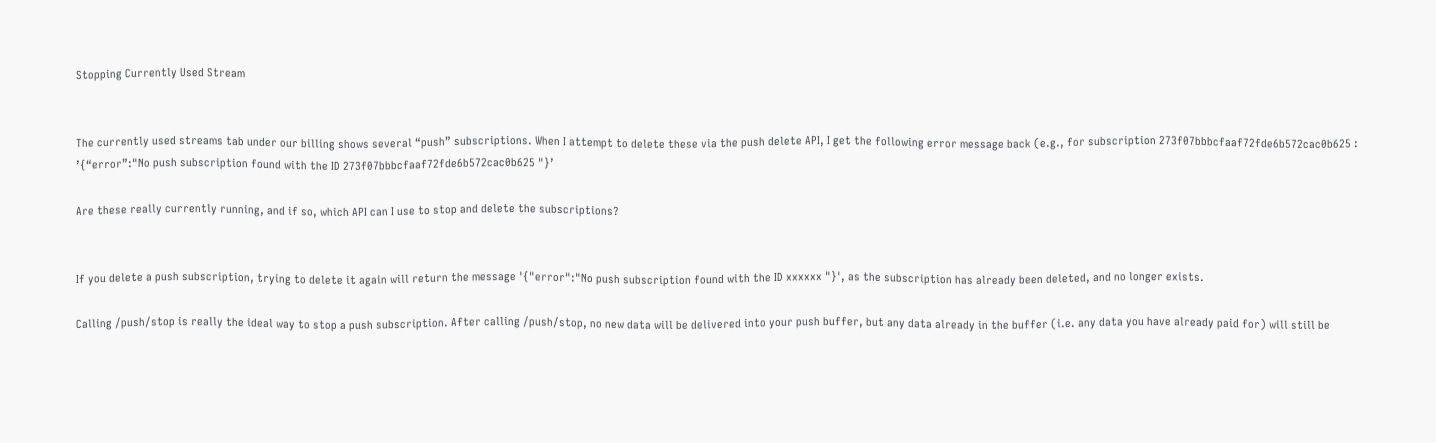Stopping Currently Used Stream


The currently used streams tab under our billing shows several “push” subscriptions. When I attempt to delete these via the push delete API, I get the following error message back (e.g., for subscription 273f07bbbcfaaf72fde6b572cac0b625 :
’{“error”:"No push subscription found with the ID 273f07bbbcfaaf72fde6b572cac0b625 "}’

Are these really currently running, and if so, which API can I use to stop and delete the subscriptions?


If you delete a push subscription, trying to delete it again will return the message '{"error":"No push subscription found with the ID xxxxxx "}', as the subscription has already been deleted, and no longer exists.

Calling /push/stop is really the ideal way to stop a push subscription. After calling /push/stop, no new data will be delivered into your push buffer, but any data already in the buffer (i.e. any data you have already paid for) will still be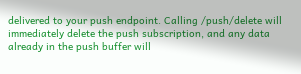delivered to your push endpoint. Calling /push/delete will immediately delete the push subscription, and any data already in the push buffer will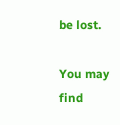be lost.

You may find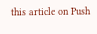this article on Push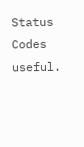Status Codes useful.